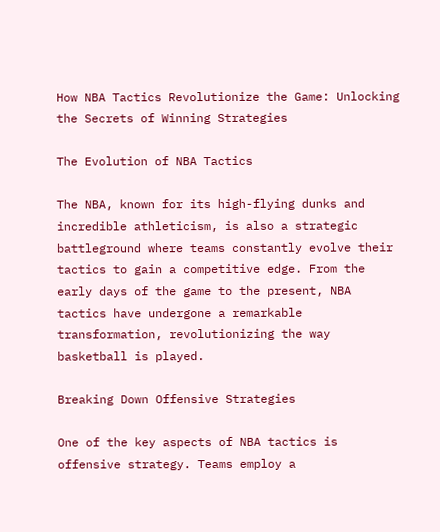How NBA Tactics Revolutionize the Game: Unlocking the Secrets of Winning Strategies

The Evolution of NBA Tactics

The NBA, known for its high-flying dunks and incredible athleticism, is also a strategic battleground where teams constantly evolve their tactics to gain a competitive edge. From the early days of the game to the present, NBA tactics have undergone a remarkable transformation, revolutionizing the way basketball is played.

Breaking Down Offensive Strategies

One of the key aspects of NBA tactics is offensive strategy. Teams employ a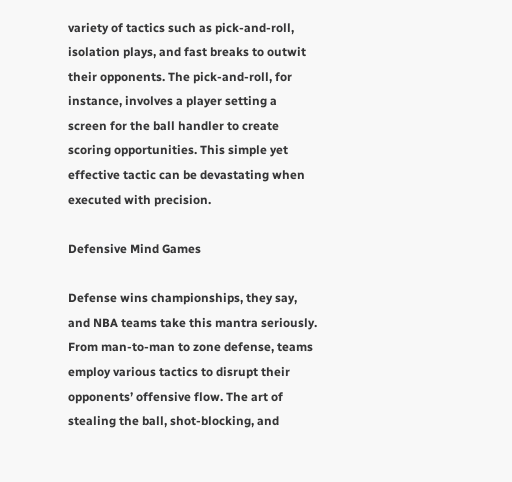variety of tactics such as pick-and-roll, isolation plays, and fast breaks to outwit their opponents. The pick-and-roll, for instance, involves a player setting a screen for the ball handler to create scoring opportunities. This simple yet effective tactic can be devastating when executed with precision.

Defensive Mind Games

Defense wins championships, they say, and NBA teams take this mantra seriously. From man-to-man to zone defense, teams employ various tactics to disrupt their opponents’ offensive flow. The art of stealing the ball, shot-blocking, and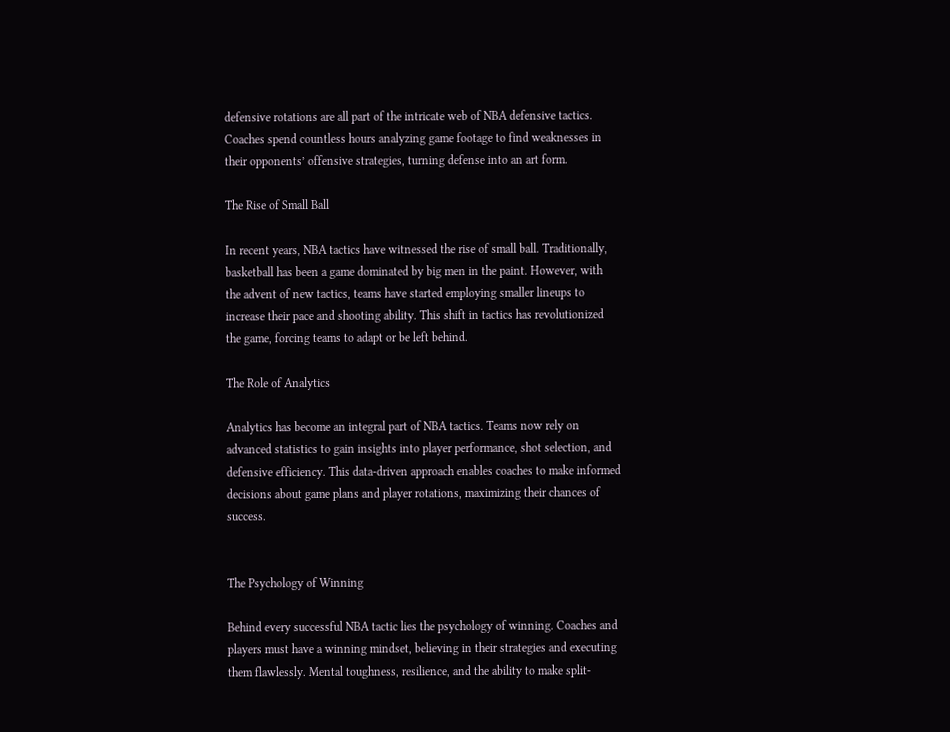defensive rotations are all part of the intricate web of NBA defensive tactics. Coaches spend countless hours analyzing game footage to find weaknesses in their opponents’ offensive strategies, turning defense into an art form.

The Rise of Small Ball

In recent years, NBA tactics have witnessed the rise of small ball. Traditionally, basketball has been a game dominated by big men in the paint. However, with the advent of new tactics, teams have started employing smaller lineups to increase their pace and shooting ability. This shift in tactics has revolutionized the game, forcing teams to adapt or be left behind.

The Role of Analytics

Analytics has become an integral part of NBA tactics. Teams now rely on advanced statistics to gain insights into player performance, shot selection, and defensive efficiency. This data-driven approach enables coaches to make informed decisions about game plans and player rotations, maximizing their chances of success.


The Psychology of Winning

Behind every successful NBA tactic lies the psychology of winning. Coaches and players must have a winning mindset, believing in their strategies and executing them flawlessly. Mental toughness, resilience, and the ability to make split-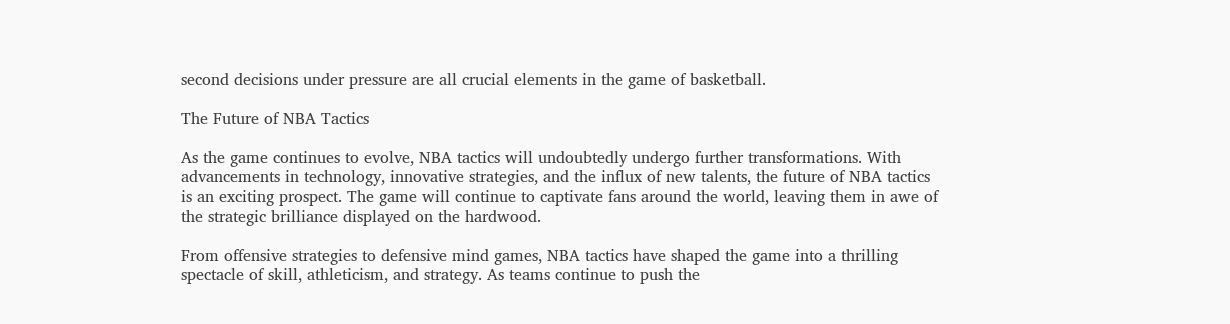second decisions under pressure are all crucial elements in the game of basketball.

The Future of NBA Tactics

As the game continues to evolve, NBA tactics will undoubtedly undergo further transformations. With advancements in technology, innovative strategies, and the influx of new talents, the future of NBA tactics is an exciting prospect. The game will continue to captivate fans around the world, leaving them in awe of the strategic brilliance displayed on the hardwood.

From offensive strategies to defensive mind games, NBA tactics have shaped the game into a thrilling spectacle of skill, athleticism, and strategy. As teams continue to push the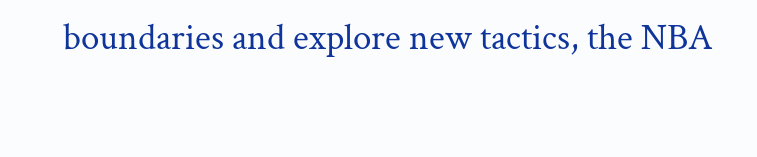boundaries and explore new tactics, the NBA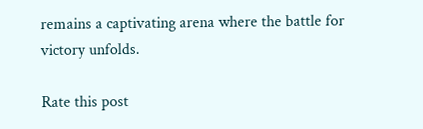remains a captivating arena where the battle for victory unfolds.

Rate this post